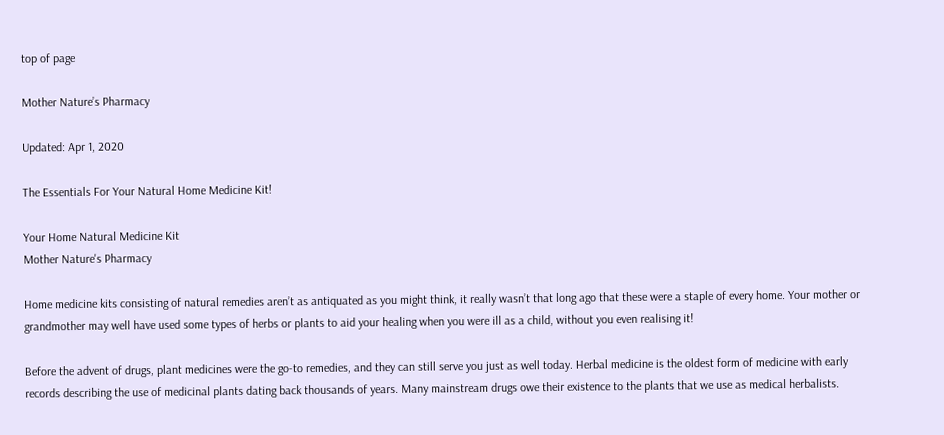top of page

Mother Nature’s Pharmacy

Updated: Apr 1, 2020

The Essentials For Your Natural Home Medicine Kit!

Your Home Natural Medicine Kit
Mother Nature's Pharmacy

Home medicine kits consisting of natural remedies aren’t as antiquated as you might think, it really wasn’t that long ago that these were a staple of every home. Your mother or grandmother may well have used some types of herbs or plants to aid your healing when you were ill as a child, without you even realising it!

Before the advent of drugs, plant medicines were the go-to remedies, and they can still serve you just as well today. Herbal medicine is the oldest form of medicine with early records describing the use of medicinal plants dating back thousands of years. Many mainstream drugs owe their existence to the plants that we use as medical herbalists.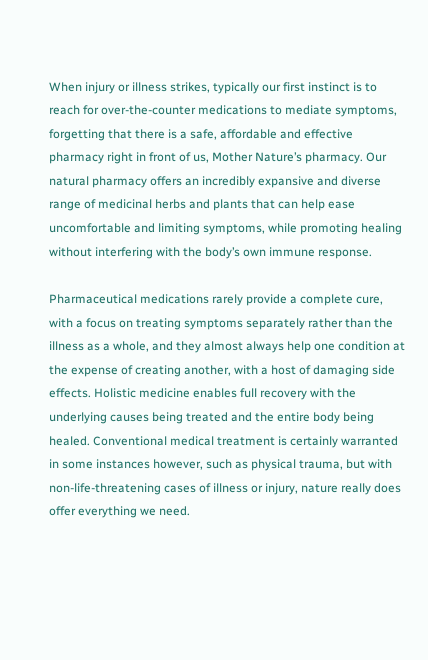When injury or illness strikes, typically our first instinct is to reach for over-the-counter medications to mediate symptoms, forgetting that there is a safe, affordable and effective pharmacy right in front of us, Mother Nature’s pharmacy. Our natural pharmacy offers an incredibly expansive and diverse range of medicinal herbs and plants that can help ease uncomfortable and limiting symptoms, while promoting healing without interfering with the body’s own immune response.

Pharmaceutical medications rarely provide a complete cure, with a focus on treating symptoms separately rather than the illness as a whole, and they almost always help one condition at the expense of creating another, with a host of damaging side effects. Holistic medicine enables full recovery with the underlying causes being treated and the entire body being healed. Conventional medical treatment is certainly warranted in some instances however, such as physical trauma, but with non-life-threatening cases of illness or injury, nature really does offer everything we need.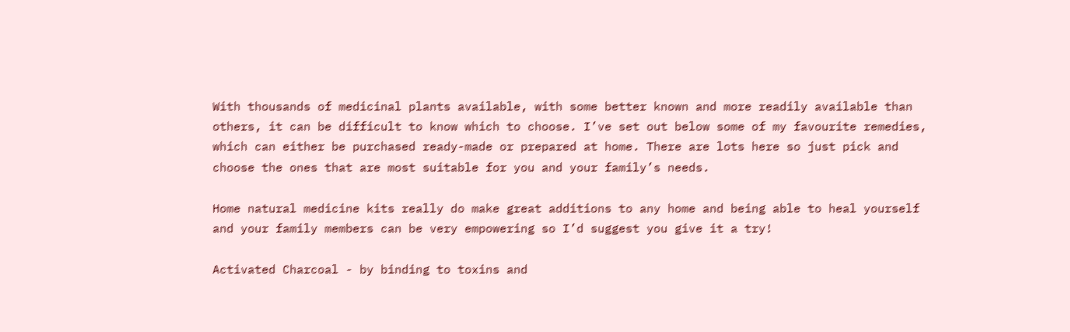With thousands of medicinal plants available, with some better known and more readily available than others, it can be difficult to know which to choose. I’ve set out below some of my favourite remedies, which can either be purchased ready-made or prepared at home. There are lots here so just pick and choose the ones that are most suitable for you and your family’s needs.

Home natural medicine kits really do make great additions to any home and being able to heal yourself and your family members can be very empowering so I’d suggest you give it a try!

Activated Charcoal - by binding to toxins and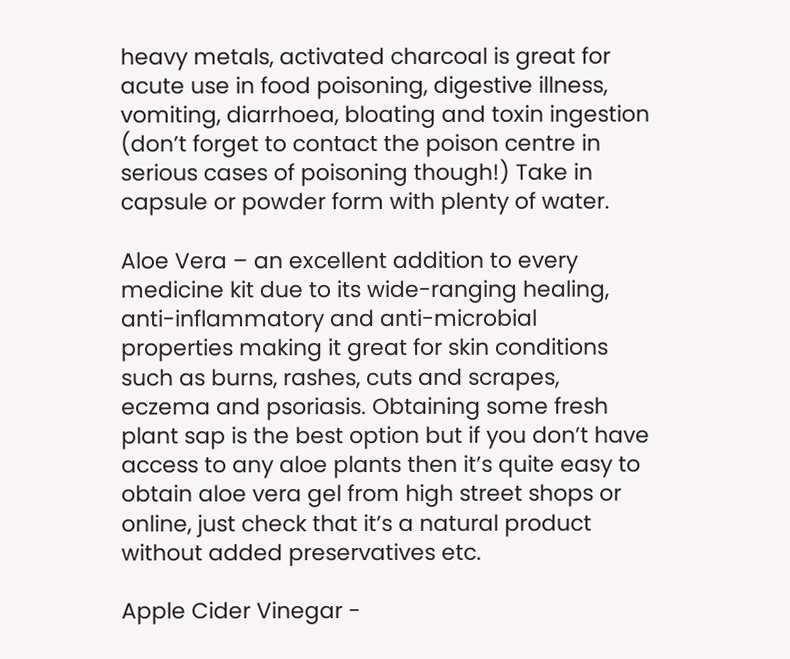heavy metals, activated charcoal is great for acute use in food poisoning, digestive illness, vomiting, diarrhoea, bloating and toxin ingestion (don’t forget to contact the poison centre in serious cases of poisoning though!) Take in capsule or powder form with plenty of water.

Aloe Vera – an excellent addition to every medicine kit due to its wide-ranging healing, anti-inflammatory and anti-microbial properties making it great for skin conditions such as burns, rashes, cuts and scrapes, eczema and psoriasis. Obtaining some fresh plant sap is the best option but if you don’t have access to any aloe plants then it’s quite easy to obtain aloe vera gel from high street shops or online, just check that it’s a natural product without added preservatives etc.

Apple Cider Vinegar -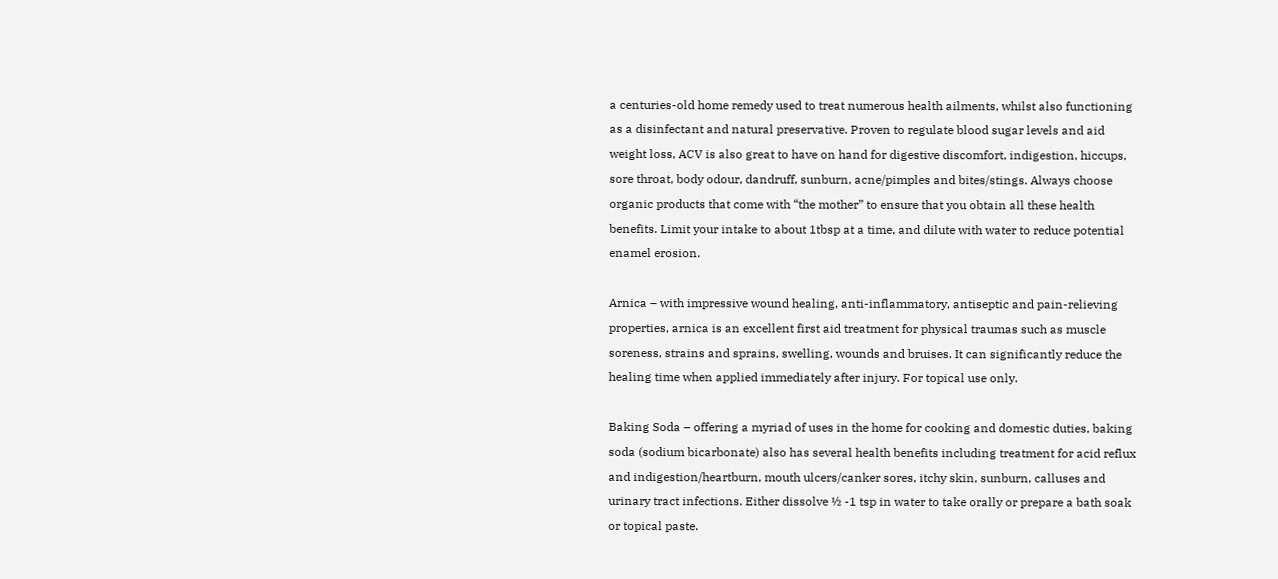a centuries-old home remedy used to treat numerous health ailments, whilst also functioning as a disinfectant and natural preservative. Proven to regulate blood sugar levels and aid weight loss, ACV is also great to have on hand for digestive discomfort, indigestion, hiccups, sore throat, body odour, dandruff, sunburn, acne/pimples and bites/stings. Always choose organic products that come with “the mother” to ensure that you obtain all these health benefits. Limit your intake to about 1tbsp at a time, and dilute with water to reduce potential enamel erosion.

Arnica – with impressive wound healing, anti-inflammatory, antiseptic and pain-relieving properties, arnica is an excellent first aid treatment for physical traumas such as muscle soreness, strains and sprains, swelling, wounds and bruises. It can significantly reduce the healing time when applied immediately after injury. For topical use only.

Baking Soda – offering a myriad of uses in the home for cooking and domestic duties, baking soda (sodium bicarbonate) also has several health benefits including treatment for acid reflux and indigestion/heartburn, mouth ulcers/canker sores, itchy skin, sunburn, calluses and urinary tract infections. Either dissolve ½ -1 tsp in water to take orally or prepare a bath soak or topical paste.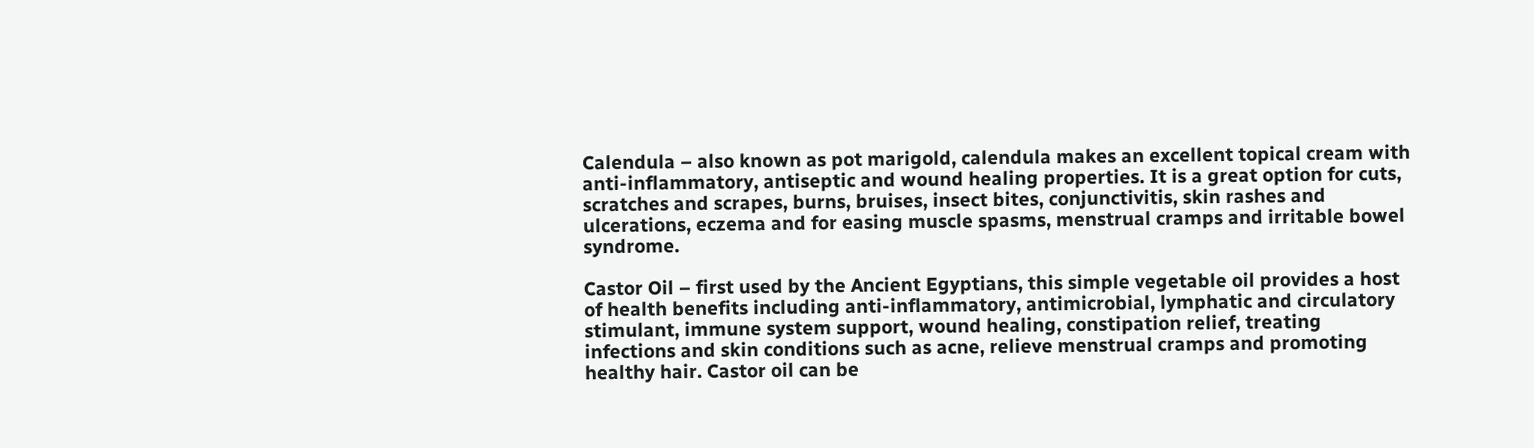Calendula – also known as pot marigold, calendula makes an excellent topical cream with anti-inflammatory, antiseptic and wound healing properties. It is a great option for cuts, scratches and scrapes, burns, bruises, insect bites, conjunctivitis, skin rashes and ulcerations, eczema and for easing muscle spasms, menstrual cramps and irritable bowel syndrome.

Castor Oil – first used by the Ancient Egyptians, this simple vegetable oil provides a host of health benefits including anti-inflammatory, antimicrobial, lymphatic and circulatory stimulant, immune system support, wound healing, constipation relief, treating infections and skin conditions such as acne, relieve menstrual cramps and promoting healthy hair. Castor oil can be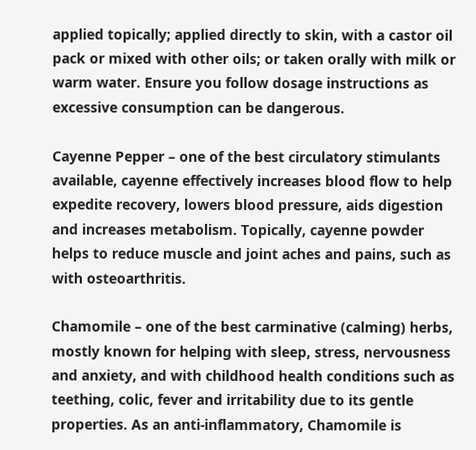applied topically; applied directly to skin, with a castor oil pack or mixed with other oils; or taken orally with milk or warm water. Ensure you follow dosage instructions as excessive consumption can be dangerous.

Cayenne Pepper – one of the best circulatory stimulants available, cayenne effectively increases blood flow to help expedite recovery, lowers blood pressure, aids digestion and increases metabolism. Topically, cayenne powder helps to reduce muscle and joint aches and pains, such as with osteoarthritis.

Chamomile – one of the best carminative (calming) herbs, mostly known for helping with sleep, stress, nervousness and anxiety, and with childhood health conditions such as teething, colic, fever and irritability due to its gentle properties. As an anti-inflammatory, Chamomile is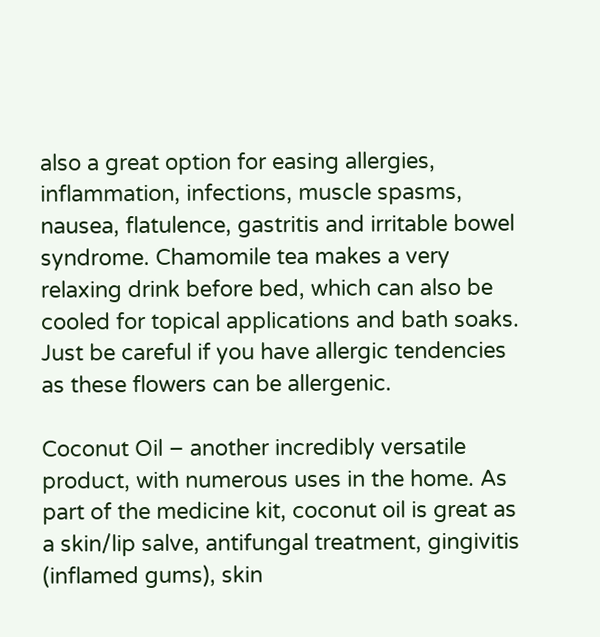also a great option for easing allergies, inflammation, infections, muscle spasms, nausea, flatulence, gastritis and irritable bowel syndrome. Chamomile tea makes a very relaxing drink before bed, which can also be cooled for topical applications and bath soaks. Just be careful if you have allergic tendencies as these flowers can be allergenic.

Coconut Oil – another incredibly versatile product, with numerous uses in the home. As part of the medicine kit, coconut oil is great as a skin/lip salve, antifungal treatment, gingivitis (inflamed gums), skin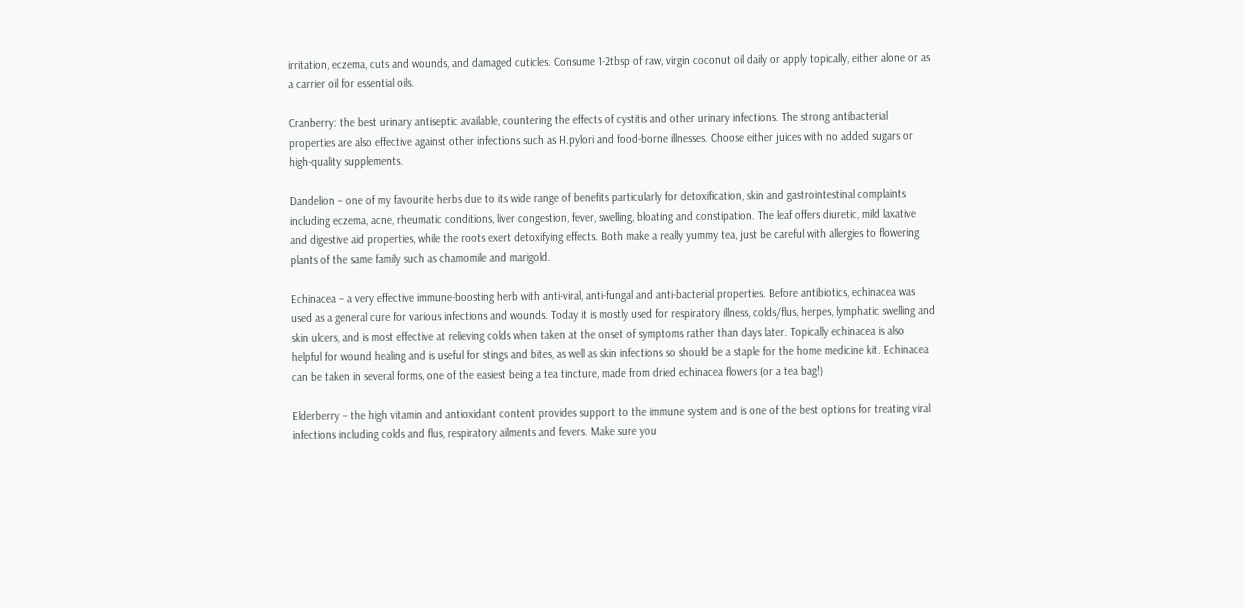irritation, eczema, cuts and wounds, and damaged cuticles. Consume 1-2tbsp of raw, virgin coconut oil daily or apply topically, either alone or as a carrier oil for essential oils.

Cranberry: the best urinary antiseptic available, countering the effects of cystitis and other urinary infections. The strong antibacterial properties are also effective against other infections such as H.pylori and food-borne illnesses. Choose either juices with no added sugars or high-quality supplements.

Dandelion – one of my favourite herbs due to its wide range of benefits particularly for detoxification, skin and gastrointestinal complaints including eczema, acne, rheumatic conditions, liver congestion, fever, swelling, bloating and constipation. The leaf offers diuretic, mild laxative and digestive aid properties, while the roots exert detoxifying effects. Both make a really yummy tea, just be careful with allergies to flowering plants of the same family such as chamomile and marigold.

Echinacea – a very effective immune-boosting herb with anti-viral, anti-fungal and anti-bacterial properties. Before antibiotics, echinacea was used as a general cure for various infections and wounds. Today it is mostly used for respiratory illness, colds/flus, herpes, lymphatic swelling and skin ulcers, and is most effective at relieving colds when taken at the onset of symptoms rather than days later. Topically echinacea is also helpful for wound healing and is useful for stings and bites, as well as skin infections so should be a staple for the home medicine kit. Echinacea can be taken in several forms, one of the easiest being a tea tincture, made from dried echinacea flowers (or a tea bag!)

Elderberry – the high vitamin and antioxidant content provides support to the immune system and is one of the best options for treating viral infections including colds and flus, respiratory ailments and fevers. Make sure you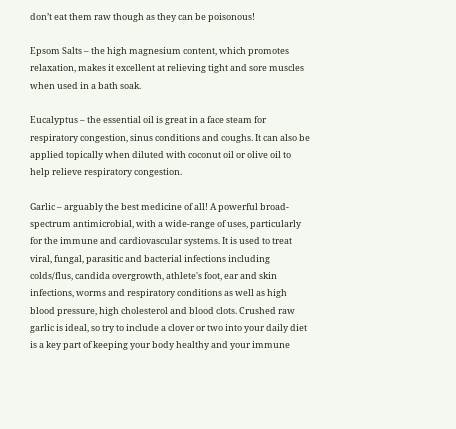don’t eat them raw though as they can be poisonous!

Epsom Salts – the high magnesium content, which promotes relaxation, makes it excellent at relieving tight and sore muscles when used in a bath soak.

Eucalyptus – the essential oil is great in a face steam for respiratory congestion, sinus conditions and coughs. It can also be applied topically when diluted with coconut oil or olive oil to help relieve respiratory congestion.

Garlic – arguably the best medicine of all! A powerful broad-spectrum antimicrobial, with a wide-range of uses, particularly for the immune and cardiovascular systems. It is used to treat viral, fungal, parasitic and bacterial infections including colds/flus, candida overgrowth, athlete's foot, ear and skin infections, worms and respiratory conditions as well as high blood pressure, high cholesterol and blood clots. Crushed raw garlic is ideal, so try to include a clover or two into your daily diet is a key part of keeping your body healthy and your immune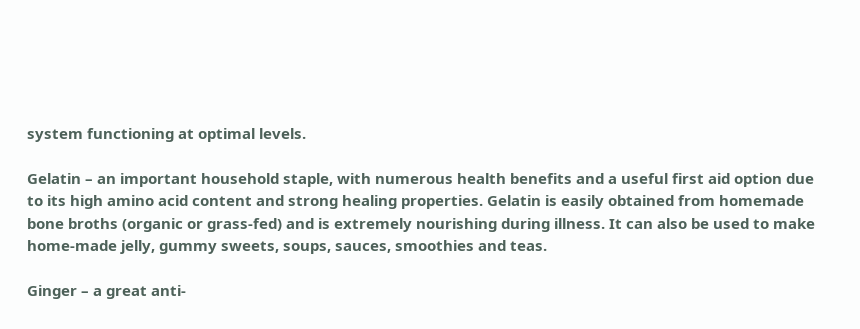system functioning at optimal levels.

Gelatin – an important household staple, with numerous health benefits and a useful first aid option due to its high amino acid content and strong healing properties. Gelatin is easily obtained from homemade bone broths (organic or grass-fed) and is extremely nourishing during illness. It can also be used to make home-made jelly, gummy sweets, soups, sauces, smoothies and teas.

Ginger – a great anti-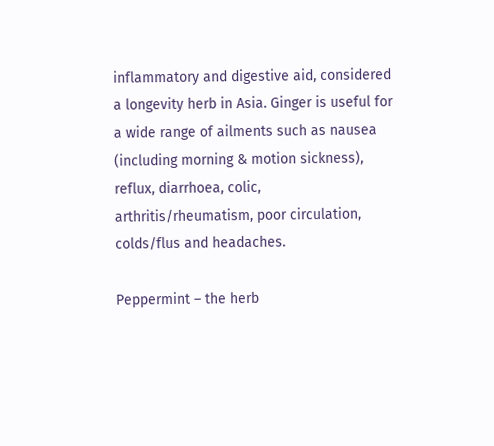inflammatory and digestive aid, considered a longevity herb in Asia. Ginger is useful for a wide range of ailments such as nausea (including morning & motion sickness), reflux, diarrhoea, colic, arthritis/rheumatism, poor circulation, colds/flus and headaches.

Peppermint – the herb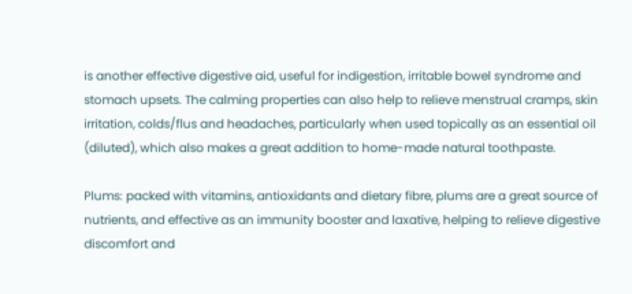is another effective digestive aid, useful for indigestion, irritable bowel syndrome and stomach upsets. The calming properties can also help to relieve menstrual cramps, skin irritation, colds/flus and headaches, particularly when used topically as an essential oil (diluted), which also makes a great addition to home-made natural toothpaste.

Plums: packed with vitamins, antioxidants and dietary fibre, plums are a great source of nutrients, and effective as an immunity booster and laxative, helping to relieve digestive discomfort and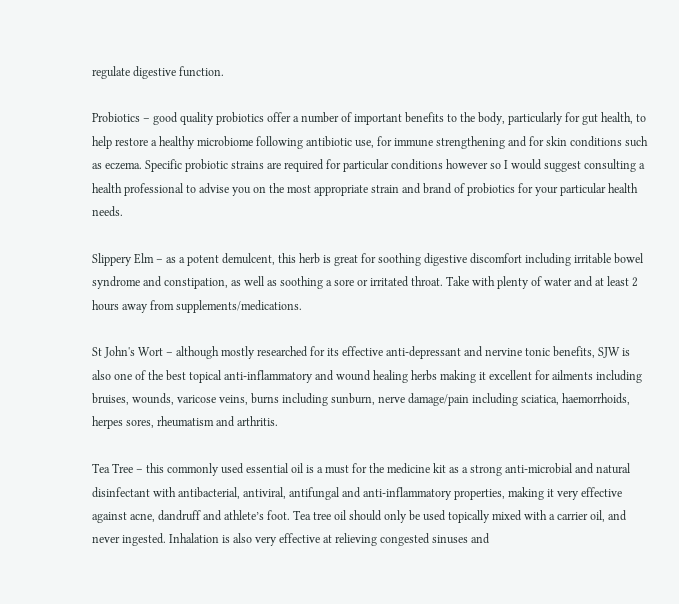regulate digestive function.

Probiotics – good quality probiotics offer a number of important benefits to the body, particularly for gut health, to help restore a healthy microbiome following antibiotic use, for immune strengthening and for skin conditions such as eczema. Specific probiotic strains are required for particular conditions however so I would suggest consulting a health professional to advise you on the most appropriate strain and brand of probiotics for your particular health needs.

Slippery Elm – as a potent demulcent, this herb is great for soothing digestive discomfort including irritable bowel syndrome and constipation, as well as soothing a sore or irritated throat. Take with plenty of water and at least 2 hours away from supplements/medications.

St John's Wort – although mostly researched for its effective anti-depressant and nervine tonic benefits, SJW is also one of the best topical anti-inflammatory and wound healing herbs making it excellent for ailments including bruises, wounds, varicose veins, burns including sunburn, nerve damage/pain including sciatica, haemorrhoids, herpes sores, rheumatism and arthritis.

Tea Tree – this commonly used essential oil is a must for the medicine kit as a strong anti-microbial and natural disinfectant with antibacterial, antiviral, antifungal and anti-inflammatory properties, making it very effective against acne, dandruff and athlete’s foot. Tea tree oil should only be used topically mixed with a carrier oil, and never ingested. Inhalation is also very effective at relieving congested sinuses and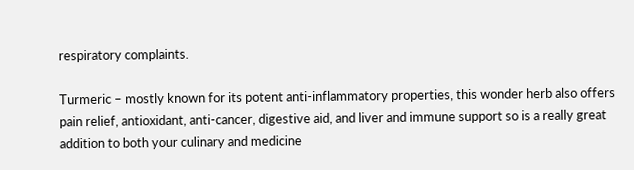respiratory complaints.

Turmeric – mostly known for its potent anti-inflammatory properties, this wonder herb also offers pain relief, antioxidant, anti-cancer, digestive aid, and liver and immune support so is a really great addition to both your culinary and medicine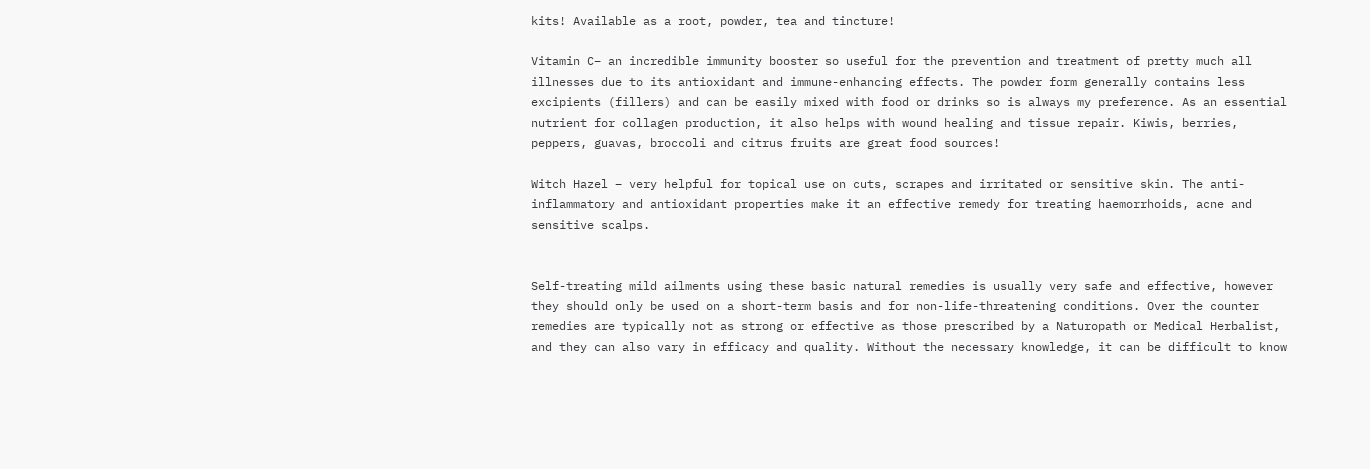kits! Available as a root, powder, tea and tincture!

Vitamin C– an incredible immunity booster so useful for the prevention and treatment of pretty much all illnesses due to its antioxidant and immune-enhancing effects. The powder form generally contains less excipients (fillers) and can be easily mixed with food or drinks so is always my preference. As an essential nutrient for collagen production, it also helps with wound healing and tissue repair. Kiwis, berries, peppers, guavas, broccoli and citrus fruits are great food sources!

Witch Hazel – very helpful for topical use on cuts, scrapes and irritated or sensitive skin. The anti-inflammatory and antioxidant properties make it an effective remedy for treating haemorrhoids, acne and sensitive scalps.


Self-treating mild ailments using these basic natural remedies is usually very safe and effective, however they should only be used on a short-term basis and for non-life-threatening conditions. Over the counter remedies are typically not as strong or effective as those prescribed by a Naturopath or Medical Herbalist, and they can also vary in efficacy and quality. Without the necessary knowledge, it can be difficult to know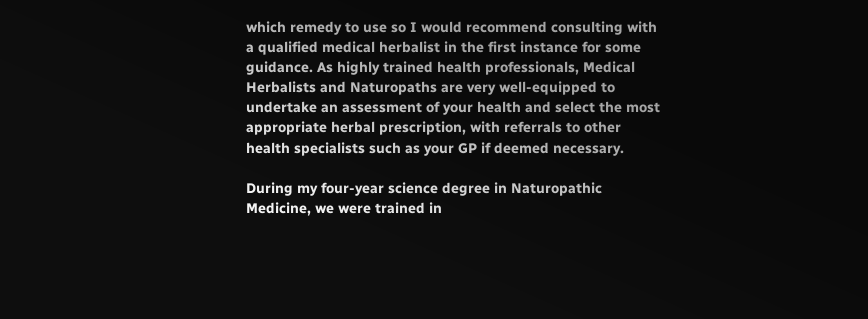which remedy to use so I would recommend consulting with a qualified medical herbalist in the first instance for some guidance. As highly trained health professionals, Medical Herbalists and Naturopaths are very well-equipped to undertake an assessment of your health and select the most appropriate herbal prescription, with referrals to other health specialists such as your GP if deemed necessary.

During my four-year science degree in Naturopathic Medicine, we were trained in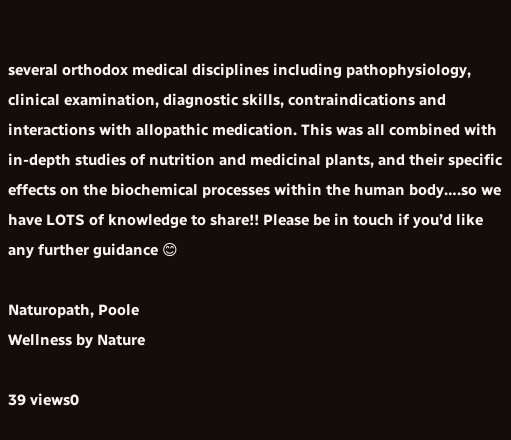several orthodox medical disciplines including pathophysiology, clinical examination, diagnostic skills, contraindications and interactions with allopathic medication. This was all combined with in-depth studies of nutrition and medicinal plants, and their specific effects on the biochemical processes within the human body….so we have LOTS of knowledge to share!! Please be in touch if you’d like any further guidance 😊

Naturopath, Poole
Wellness by Nature

39 views0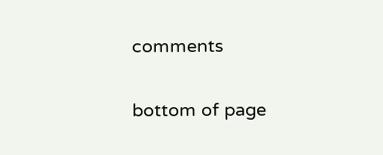comments


bottom of page